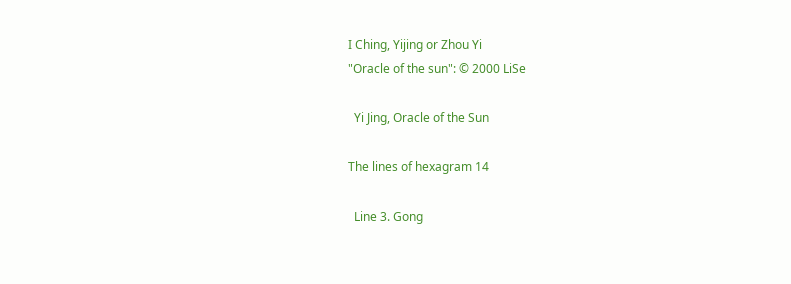I Ching, Yijing or Zhou Yi
"Oracle of the sun": © 2000 LiSe

  Yi Jing, Oracle of the Sun

The lines of hexagram 14

  Line 3. Gong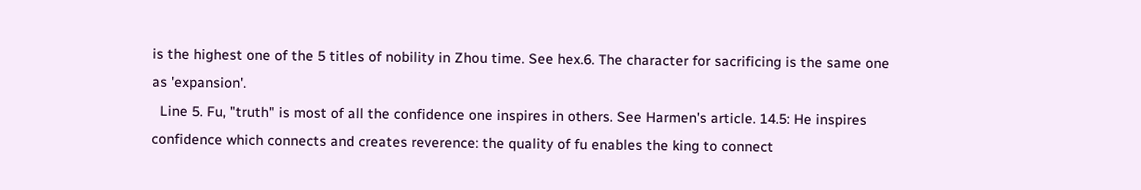is the highest one of the 5 titles of nobility in Zhou time. See hex.6. The character for sacrificing is the same one as 'expansion'.
  Line 5. Fu, "truth" is most of all the confidence one inspires in others. See Harmen's article. 14.5: He inspires confidence which connects and creates reverence: the quality of fu enables the king to connect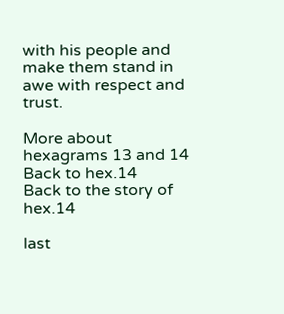with his people and make them stand in awe with respect and trust.

More about hexagrams 13 and 14
Back to hex.14
Back to the story of hex.14

last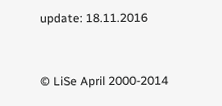update: 18.11.2016


© LiSe April 2000-2014